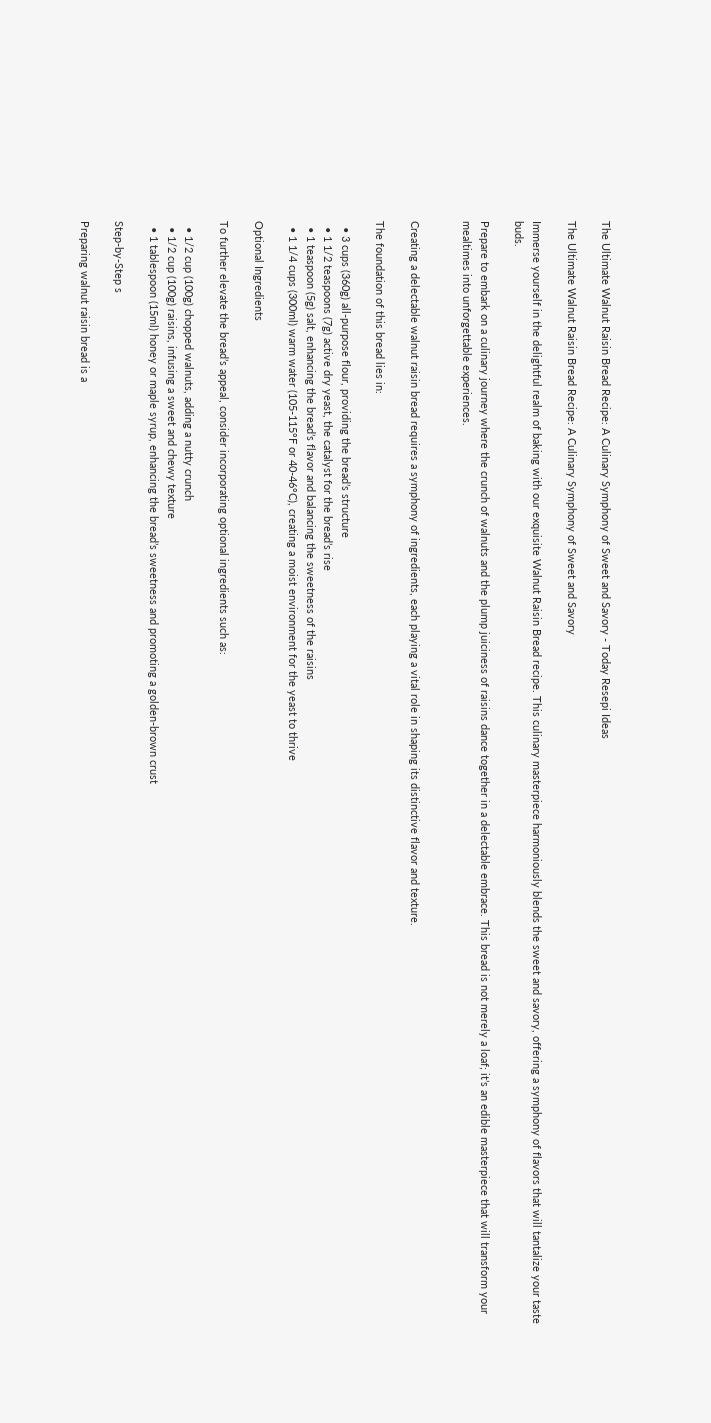The Ultimate Walnut Raisin Bread Recipe: A Culinary Symphony of Sweet and Savory - Today Resepi Ideas

The Ultimate Walnut Raisin Bread Recipe: A Culinary Symphony of Sweet and Savory

Immerse yourself in the delightful realm of baking with our exquisite Walnut Raisin Bread recipe. This culinary masterpiece harmoniously blends the sweet and savory, offering a symphony of flavors that will tantalize your taste buds.

Prepare to embark on a culinary journey where the crunch of walnuts and the plump juiciness of raisins dance together in a delectable embrace. This bread is not merely a loaf; it’s an edible masterpiece that will transform your mealtimes into unforgettable experiences.


Creating a delectable walnut raisin bread requires a symphony of ingredients, each playing a vital role in shaping its distinctive flavor and texture.

The foundation of this bread lies in:

  • 3 cups (360g) all-purpose flour, providing the bread’s structure
  • 1 1/2 teaspoons (7g) active dry yeast, the catalyst for the bread’s rise
  • 1 teaspoon (5g) salt, enhancing the bread’s flavor and balancing the sweetness of the raisins
  • 1 1/4 cups (300ml) warm water (105-115°F or 40-46°C), creating a moist environment for the yeast to thrive

Optional Ingredients

To further elevate the bread’s appeal, consider incorporating optional ingredients such as:

  • 1/2 cup (100g) chopped walnuts, adding a nutty crunch
  • 1/2 cup (100g) raisins, infusing a sweet and chewy texture
  • 1 tablespoon (15ml) honey or maple syrup, enhancing the bread’s sweetness and promoting a golden-brown crust

Step-by-Step s

Preparing walnut raisin bread is a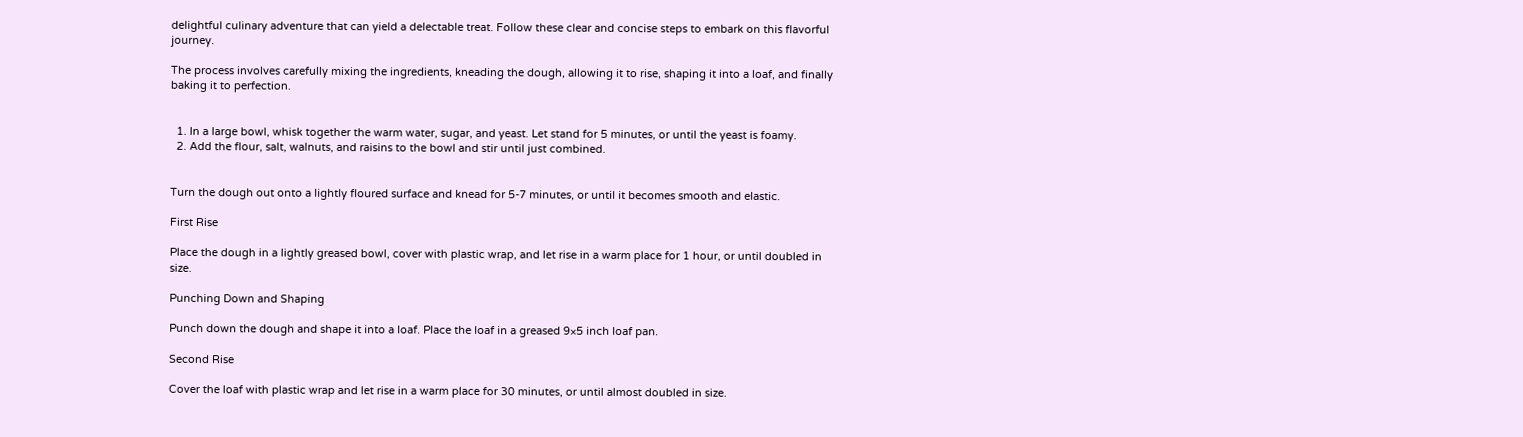delightful culinary adventure that can yield a delectable treat. Follow these clear and concise steps to embark on this flavorful journey.

The process involves carefully mixing the ingredients, kneading the dough, allowing it to rise, shaping it into a loaf, and finally baking it to perfection.


  1. In a large bowl, whisk together the warm water, sugar, and yeast. Let stand for 5 minutes, or until the yeast is foamy.
  2. Add the flour, salt, walnuts, and raisins to the bowl and stir until just combined.


Turn the dough out onto a lightly floured surface and knead for 5-7 minutes, or until it becomes smooth and elastic.

First Rise

Place the dough in a lightly greased bowl, cover with plastic wrap, and let rise in a warm place for 1 hour, or until doubled in size.

Punching Down and Shaping

Punch down the dough and shape it into a loaf. Place the loaf in a greased 9×5 inch loaf pan.

Second Rise

Cover the loaf with plastic wrap and let rise in a warm place for 30 minutes, or until almost doubled in size.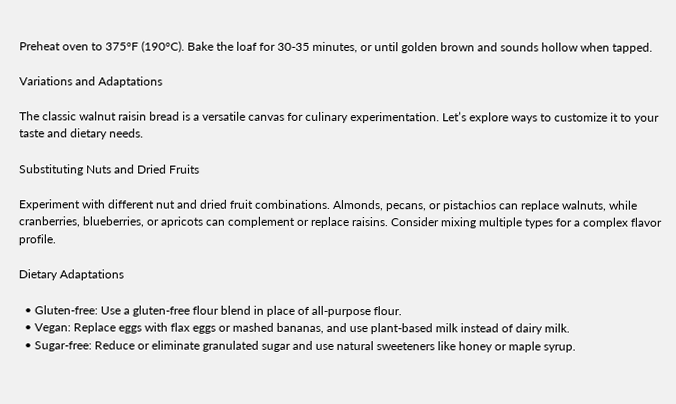Preheat oven to 375°F (190°C). Bake the loaf for 30-35 minutes, or until golden brown and sounds hollow when tapped.

Variations and Adaptations

The classic walnut raisin bread is a versatile canvas for culinary experimentation. Let’s explore ways to customize it to your taste and dietary needs.

Substituting Nuts and Dried Fruits

Experiment with different nut and dried fruit combinations. Almonds, pecans, or pistachios can replace walnuts, while cranberries, blueberries, or apricots can complement or replace raisins. Consider mixing multiple types for a complex flavor profile.

Dietary Adaptations

  • Gluten-free: Use a gluten-free flour blend in place of all-purpose flour.
  • Vegan: Replace eggs with flax eggs or mashed bananas, and use plant-based milk instead of dairy milk.
  • Sugar-free: Reduce or eliminate granulated sugar and use natural sweeteners like honey or maple syrup.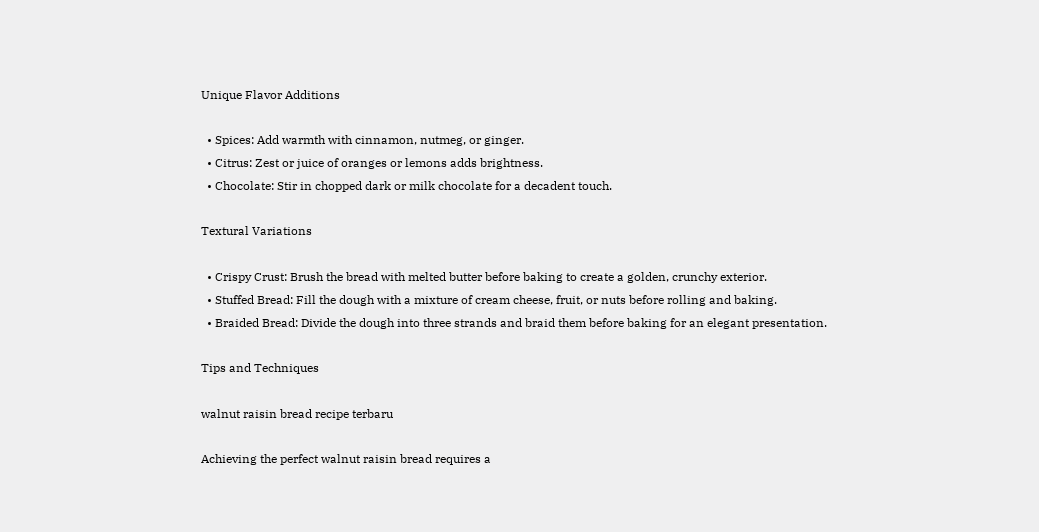Unique Flavor Additions

  • Spices: Add warmth with cinnamon, nutmeg, or ginger.
  • Citrus: Zest or juice of oranges or lemons adds brightness.
  • Chocolate: Stir in chopped dark or milk chocolate for a decadent touch.

Textural Variations

  • Crispy Crust: Brush the bread with melted butter before baking to create a golden, crunchy exterior.
  • Stuffed Bread: Fill the dough with a mixture of cream cheese, fruit, or nuts before rolling and baking.
  • Braided Bread: Divide the dough into three strands and braid them before baking for an elegant presentation.

Tips and Techniques

walnut raisin bread recipe terbaru

Achieving the perfect walnut raisin bread requires a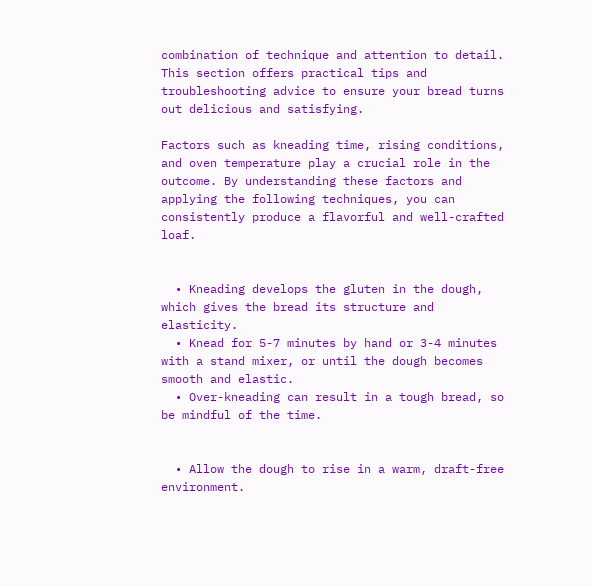combination of technique and attention to detail. This section offers practical tips and troubleshooting advice to ensure your bread turns out delicious and satisfying.

Factors such as kneading time, rising conditions, and oven temperature play a crucial role in the outcome. By understanding these factors and applying the following techniques, you can consistently produce a flavorful and well-crafted loaf.


  • Kneading develops the gluten in the dough, which gives the bread its structure and elasticity.
  • Knead for 5-7 minutes by hand or 3-4 minutes with a stand mixer, or until the dough becomes smooth and elastic.
  • Over-kneading can result in a tough bread, so be mindful of the time.


  • Allow the dough to rise in a warm, draft-free environment.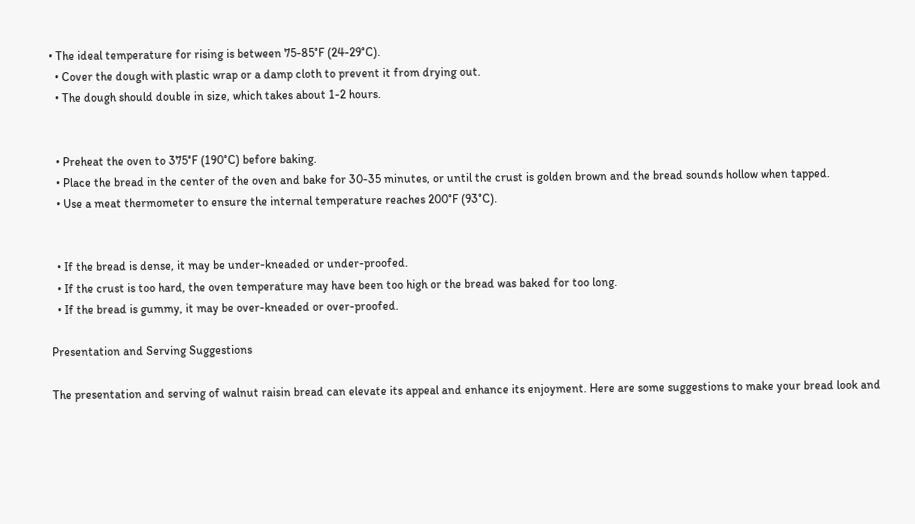• The ideal temperature for rising is between 75-85°F (24-29°C).
  • Cover the dough with plastic wrap or a damp cloth to prevent it from drying out.
  • The dough should double in size, which takes about 1-2 hours.


  • Preheat the oven to 375°F (190°C) before baking.
  • Place the bread in the center of the oven and bake for 30-35 minutes, or until the crust is golden brown and the bread sounds hollow when tapped.
  • Use a meat thermometer to ensure the internal temperature reaches 200°F (93°C).


  • If the bread is dense, it may be under-kneaded or under-proofed.
  • If the crust is too hard, the oven temperature may have been too high or the bread was baked for too long.
  • If the bread is gummy, it may be over-kneaded or over-proofed.

Presentation and Serving Suggestions

The presentation and serving of walnut raisin bread can elevate its appeal and enhance its enjoyment. Here are some suggestions to make your bread look and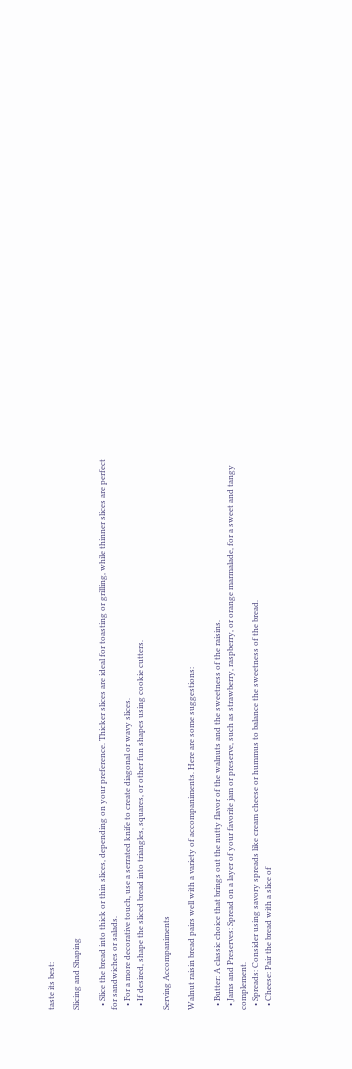taste its best:

Slicing and Shaping

  • Slice the bread into thick or thin slices, depending on your preference. Thicker slices are ideal for toasting or grilling, while thinner slices are perfect for sandwiches or salads.
  • For a more decorative touch, use a serrated knife to create diagonal or wavy slices.
  • If desired, shape the sliced bread into triangles, squares, or other fun shapes using cookie cutters.

Serving Accompaniments

Walnut raisin bread pairs well with a variety of accompaniments. Here are some suggestions:

  • Butter: A classic choice that brings out the nutty flavor of the walnuts and the sweetness of the raisins.
  • Jams and Preserves: Spread on a layer of your favorite jam or preserve, such as strawberry, raspberry, or orange marmalade, for a sweet and tangy complement.
  • Spreads: Consider using savory spreads like cream cheese or hummus to balance the sweetness of the bread.
  • Cheese: Pair the bread with a slice of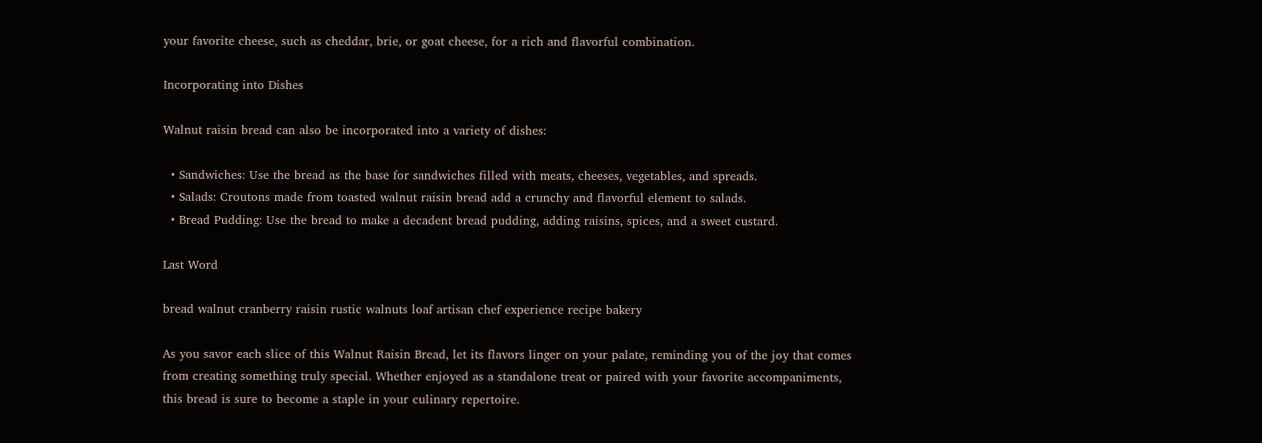your favorite cheese, such as cheddar, brie, or goat cheese, for a rich and flavorful combination.

Incorporating into Dishes

Walnut raisin bread can also be incorporated into a variety of dishes:

  • Sandwiches: Use the bread as the base for sandwiches filled with meats, cheeses, vegetables, and spreads.
  • Salads: Croutons made from toasted walnut raisin bread add a crunchy and flavorful element to salads.
  • Bread Pudding: Use the bread to make a decadent bread pudding, adding raisins, spices, and a sweet custard.

Last Word

bread walnut cranberry raisin rustic walnuts loaf artisan chef experience recipe bakery

As you savor each slice of this Walnut Raisin Bread, let its flavors linger on your palate, reminding you of the joy that comes from creating something truly special. Whether enjoyed as a standalone treat or paired with your favorite accompaniments, this bread is sure to become a staple in your culinary repertoire.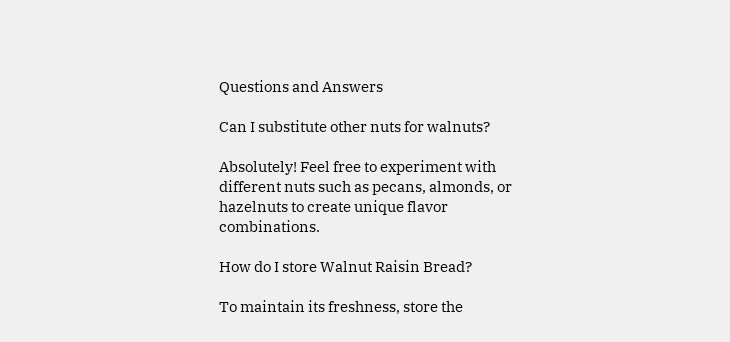Questions and Answers

Can I substitute other nuts for walnuts?

Absolutely! Feel free to experiment with different nuts such as pecans, almonds, or hazelnuts to create unique flavor combinations.

How do I store Walnut Raisin Bread?

To maintain its freshness, store the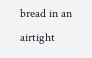bread in an airtight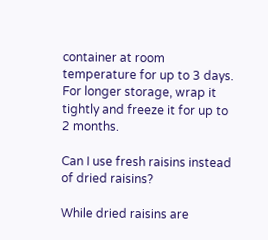container at room temperature for up to 3 days. For longer storage, wrap it tightly and freeze it for up to 2 months.

Can I use fresh raisins instead of dried raisins?

While dried raisins are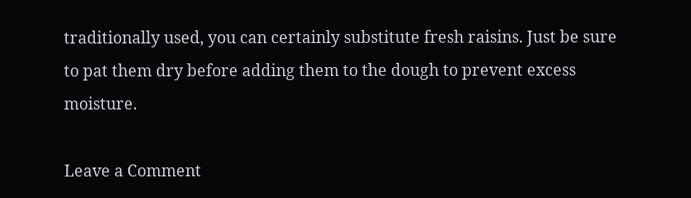traditionally used, you can certainly substitute fresh raisins. Just be sure to pat them dry before adding them to the dough to prevent excess moisture.

Leave a Comment